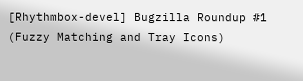[Rhythmbox-devel] Bugzilla Roundup #1 (Fuzzy Matching and Tray Icons)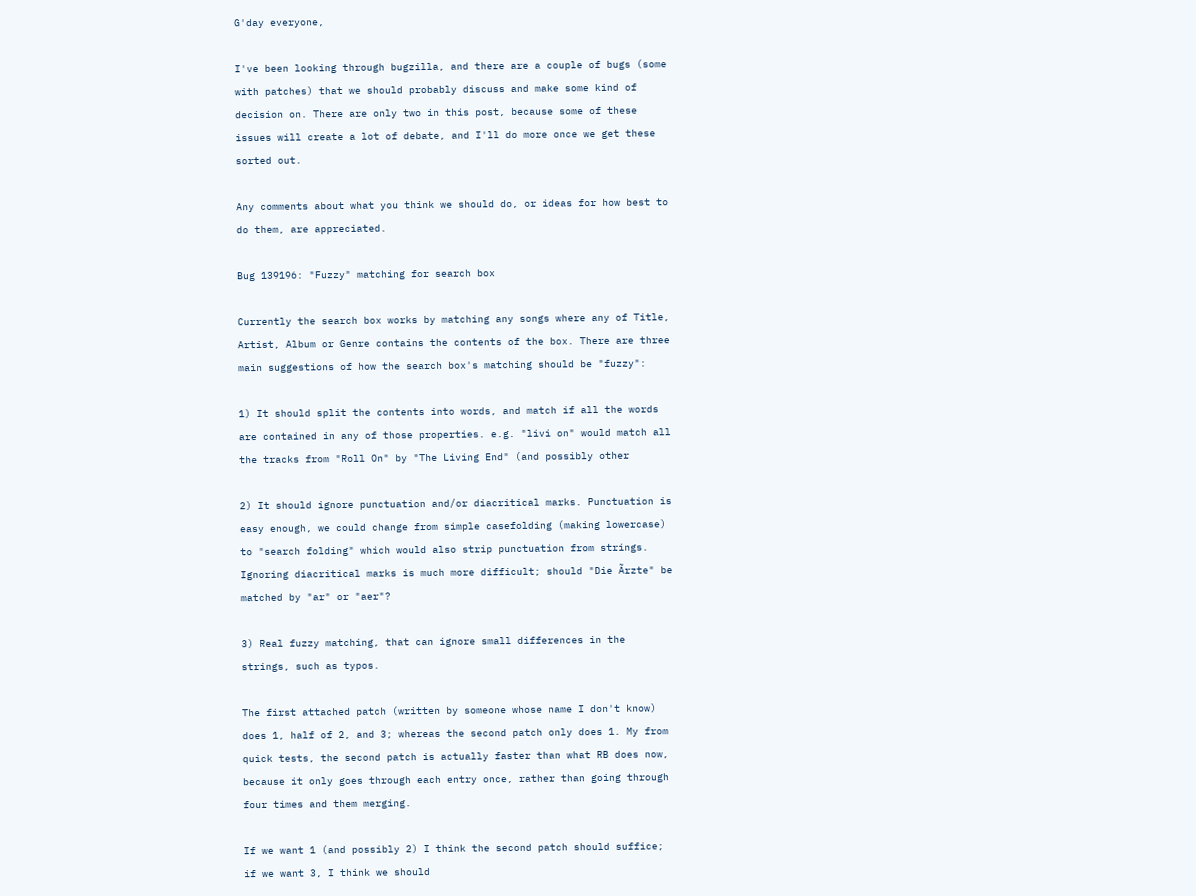G'day everyone,

I've been looking through bugzilla, and there are a couple of bugs (some
with patches) that we should probably discuss and make some kind of
decision on. There are only two in this post, because some of these
issues will create a lot of debate, and I'll do more once we get these
sorted out.

Any comments about what you think we should do, or ideas for how best to
do them, are appreciated.

Bug 139196: "Fuzzy" matching for search box

Currently the search box works by matching any songs where any of Title,
Artist, Album or Genre contains the contents of the box. There are three
main suggestions of how the search box's matching should be "fuzzy":

1) It should split the contents into words, and match if all the words
are contained in any of those properties. e.g. "livi on" would match all
the tracks from "Roll On" by "The Living End" (and possibly other

2) It should ignore punctuation and/or diacritical marks. Punctuation is
easy enough, we could change from simple casefolding (making lowercase)
to "search folding" which would also strip punctuation from strings.
Ignoring diacritical marks is much more difficult; should "Die Ãrzte" be
matched by "ar" or "aer"?

3) Real fuzzy matching, that can ignore small differences in the
strings, such as typos.

The first attached patch (written by someone whose name I don't know)
does 1, half of 2, and 3; whereas the second patch only does 1. My from
quick tests, the second patch is actually faster than what RB does now,
because it only goes through each entry once, rather than going through
four times and them merging.

If we want 1 (and possibly 2) I think the second patch should suffice;
if we want 3, I think we should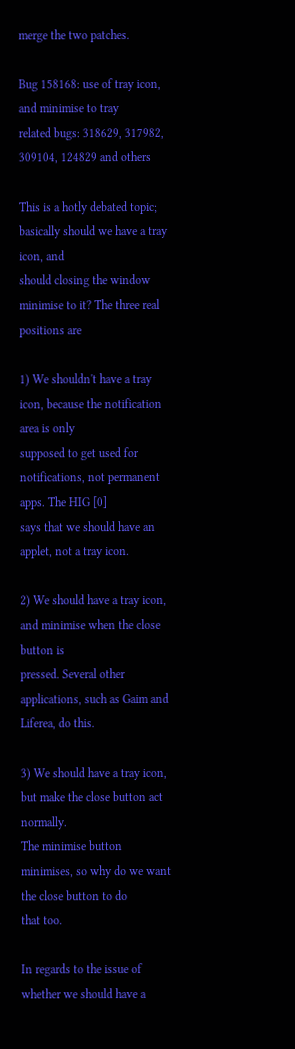merge the two patches.

Bug 158168: use of tray icon, and minimise to tray
related bugs: 318629, 317982, 309104, 124829 and others

This is a hotly debated topic; basically should we have a tray icon, and
should closing the window minimise to it? The three real positions are

1) We shouldn't have a tray icon, because the notification area is only
supposed to get used for notifications, not permanent apps. The HIG [0]
says that we should have an applet, not a tray icon.

2) We should have a tray icon, and minimise when the close button is
pressed. Several other applications, such as Gaim and Liferea, do this.

3) We should have a tray icon, but make the close button act normally.
The minimise button minimises, so why do we want the close button to do
that too.

In regards to the issue of whether we should have a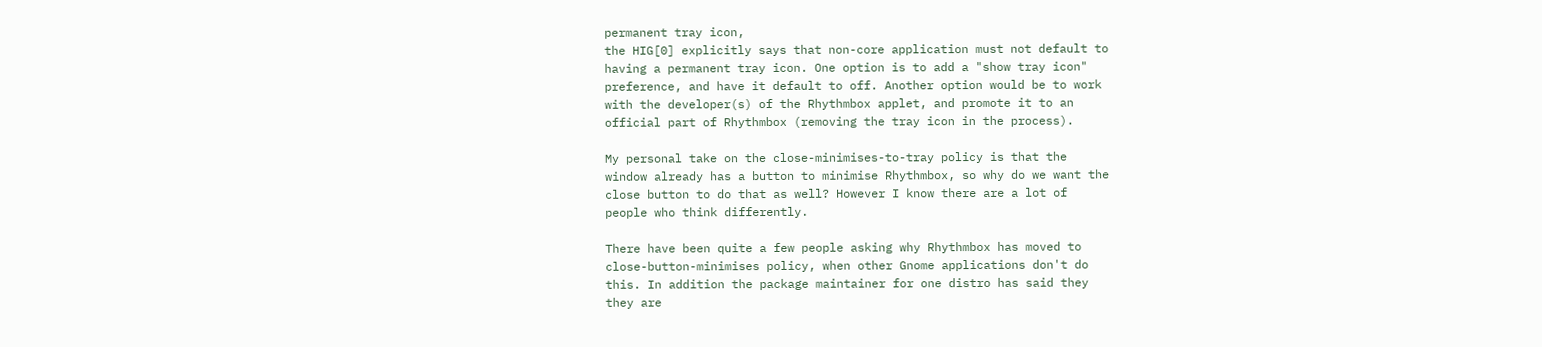permanent tray icon,
the HIG[0] explicitly says that non-core application must not default to
having a permanent tray icon. One option is to add a "show tray icon"
preference, and have it default to off. Another option would be to work
with the developer(s) of the Rhythmbox applet, and promote it to an
official part of Rhythmbox (removing the tray icon in the process).

My personal take on the close-minimises-to-tray policy is that the
window already has a button to minimise Rhythmbox, so why do we want the
close button to do that as well? However I know there are a lot of
people who think differently.

There have been quite a few people asking why Rhythmbox has moved to
close-button-minimises policy, when other Gnome applications don't do
this. In addition the package maintainer for one distro has said they
they are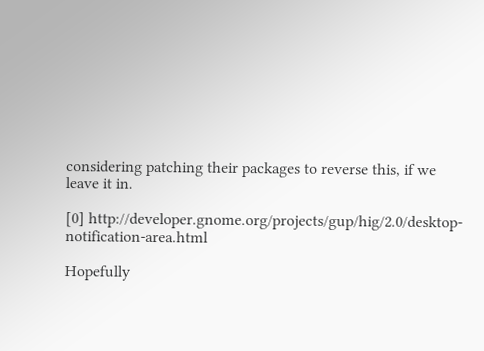considering patching their packages to reverse this, if we
leave it in.

[0] http://developer.gnome.org/projects/gup/hig/2.0/desktop-notification-area.html

Hopefully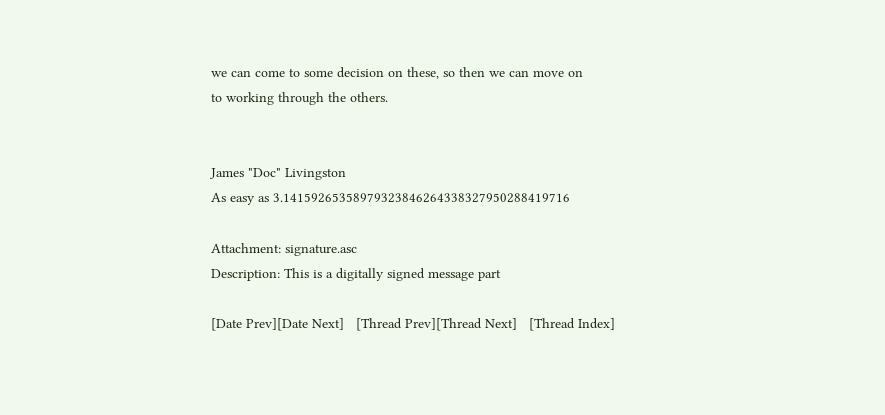we can come to some decision on these, so then we can move on
to working through the others.


James "Doc" Livingston
As easy as 3.14159265358979323846264338327950288419716

Attachment: signature.asc
Description: This is a digitally signed message part

[Date Prev][Date Next]   [Thread Prev][Thread Next]   [Thread Index]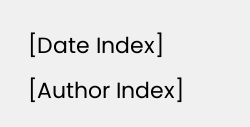[Date Index] [Author Index]